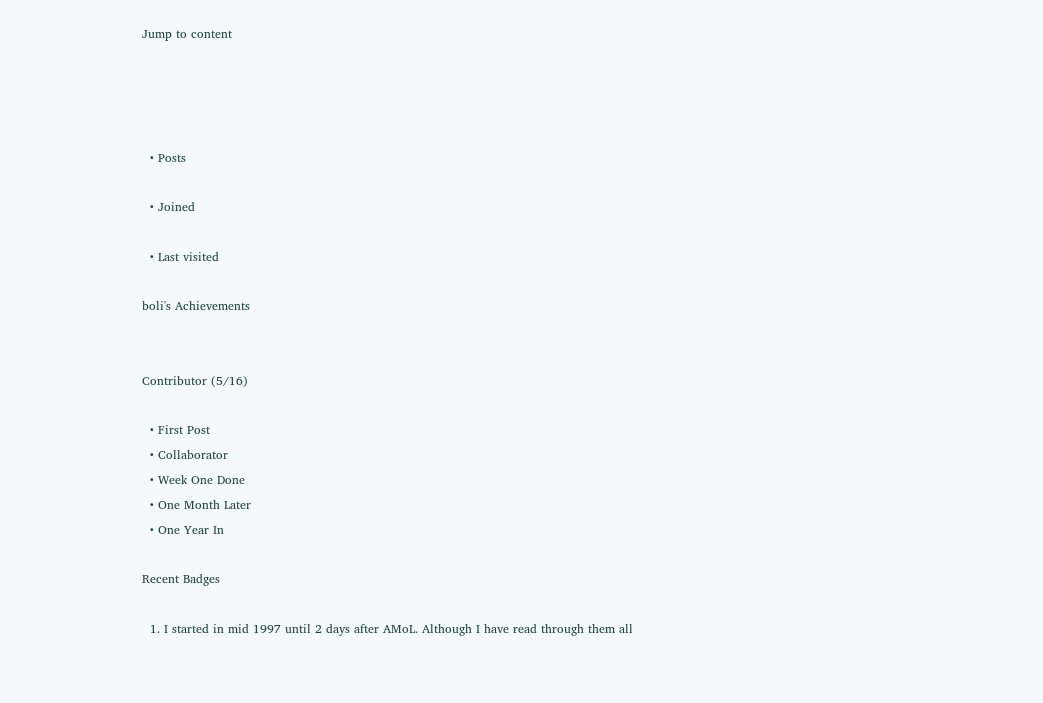Jump to content




  • Posts

  • Joined

  • Last visited

boli's Achievements


Contributor (5/16)

  • First Post
  • Collaborator
  • Week One Done
  • One Month Later
  • One Year In

Recent Badges

  1. I started in mid 1997 until 2 days after AMoL. Although I have read through them all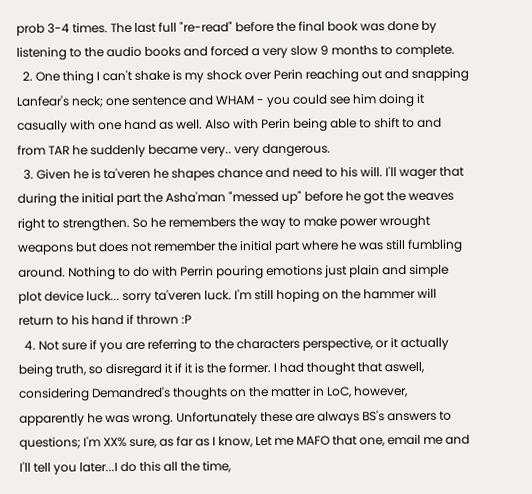prob 3-4 times. The last full "re-read" before the final book was done by listening to the audio books and forced a very slow 9 months to complete.
  2. One thing I can't shake is my shock over Perin reaching out and snapping Lanfear's neck; one sentence and WHAM - you could see him doing it casually with one hand as well. Also with Perin being able to shift to and from TAR he suddenly became very.. very dangerous.
  3. Given he is ta'veren he shapes chance and need to his will. I'll wager that during the initial part the Asha'man "messed up" before he got the weaves right to strengthen. So he remembers the way to make power wrought weapons but does not remember the initial part where he was still fumbling around. Nothing to do with Perrin pouring emotions just plain and simple plot device luck... sorry ta'veren luck. I'm still hoping on the hammer will return to his hand if thrown :P
  4. Not sure if you are referring to the characters perspective, or it actually being truth, so disregard it if it is the former. I had thought that aswell, considering Demandred's thoughts on the matter in LoC, however, apparently he was wrong. Unfortunately these are always BS's answers to questions; I'm XX% sure, as far as I know, Let me MAFO that one, email me and I'll tell you later...I do this all the time,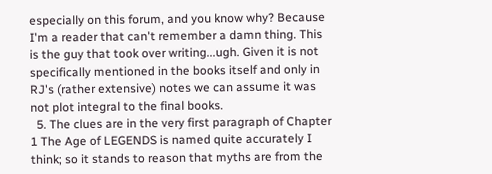especially on this forum, and you know why? Because I'm a reader that can't remember a damn thing. This is the guy that took over writing...ugh. Given it is not specifically mentioned in the books itself and only in RJ's (rather extensive) notes we can assume it was not plot integral to the final books.
  5. The clues are in the very first paragraph of Chapter 1 The Age of LEGENDS is named quite accurately I think; so it stands to reason that myths are from the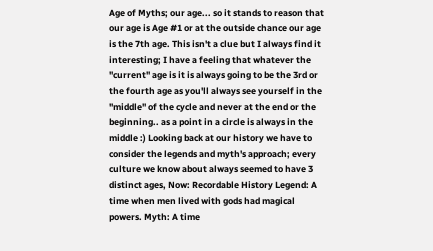Age of Myths; our age... so it stands to reason that our age is Age #1 or at the outside chance our age is the 7th age. This isn't a clue but I always find it interesting; I have a feeling that whatever the "current" age is it is always going to be the 3rd or the fourth age as you'll always see yourself in the "middle" of the cycle and never at the end or the beginning.. as a point in a circle is always in the middle :) Looking back at our history we have to consider the legends and myth's approach; every culture we know about always seemed to have 3 distinct ages, Now: Recordable History Legend: A time when men lived with gods had magical powers. Myth: A time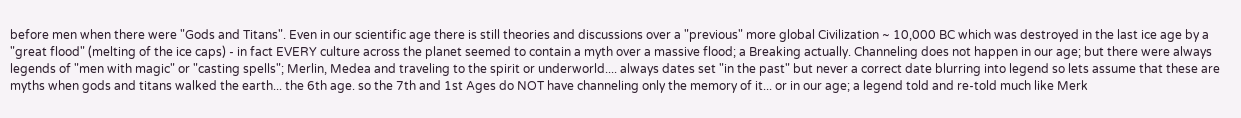before men when there were "Gods and Titans". Even in our scientific age there is still theories and discussions over a "previous" more global Civilization ~ 10,000 BC which was destroyed in the last ice age by a "great flood" (melting of the ice caps) - in fact EVERY culture across the planet seemed to contain a myth over a massive flood; a Breaking actually. Channeling does not happen in our age; but there were always legends of "men with magic" or "casting spells"; Merlin, Medea and traveling to the spirit or underworld.... always dates set "in the past" but never a correct date blurring into legend so lets assume that these are myths when gods and titans walked the earth... the 6th age. so the 7th and 1st Ages do NOT have channeling only the memory of it... or in our age; a legend told and re-told much like Merk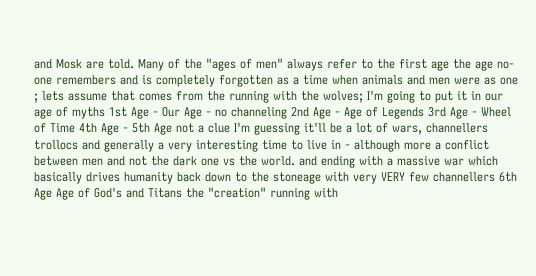and Mosk are told. Many of the "ages of men" always refer to the first age the age no-one remembers and is completely forgotten as a time when animals and men were as one ; lets assume that comes from the running with the wolves; I'm going to put it in our age of myths 1st Age - Our Age - no channeling 2nd Age - Age of Legends 3rd Age - Wheel of Time 4th Age - 5th Age not a clue I'm guessing it'll be a lot of wars, channellers trollocs and generally a very interesting time to live in - although more a conflict between men and not the dark one vs the world. and ending with a massive war which basically drives humanity back down to the stoneage with very VERY few channellers 6th Age Age of God's and Titans the "creation" running with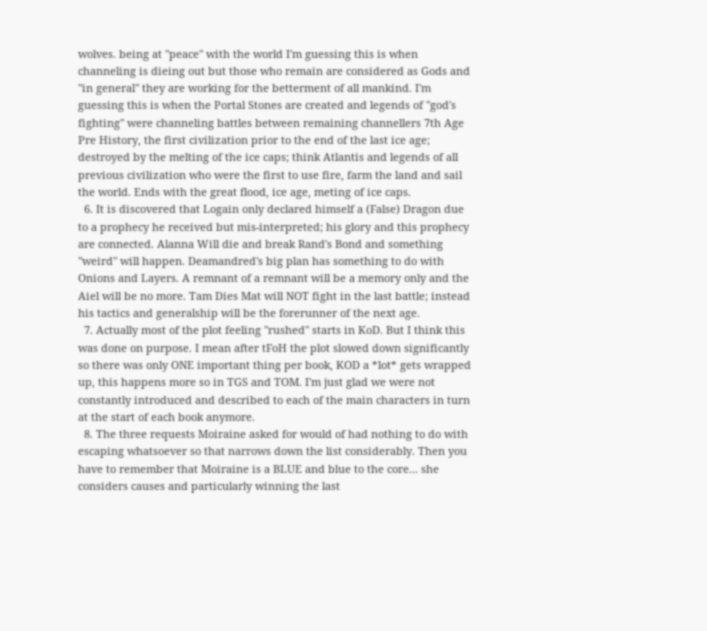wolves. being at "peace" with the world I'm guessing this is when channeling is dieing out but those who remain are considered as Gods and "in general" they are working for the betterment of all mankind. I'm guessing this is when the Portal Stones are created and legends of "god's fighting" were channeling battles between remaining channellers 7th Age Pre History, the first civilization prior to the end of the last ice age; destroyed by the melting of the ice caps; think Atlantis and legends of all previous civilization who were the first to use fire, farm the land and sail the world. Ends with the great flood, ice age, meting of ice caps.
  6. It is discovered that Logain only declared himself a (False) Dragon due to a prophecy he received but mis-interpreted; his glory and this prophecy are connected. Alanna Will die and break Rand's Bond and something "weird" will happen. Deamandred's big plan has something to do with Onions and Layers. A remnant of a remnant will be a memory only and the Aiel will be no more. Tam Dies Mat will NOT fight in the last battle; instead his tactics and generalship will be the forerunner of the next age.
  7. Actually most of the plot feeling "rushed" starts in KoD. But I think this was done on purpose. I mean after tFoH the plot slowed down significantly so there was only ONE important thing per book, KOD a *lot* gets wrapped up, this happens more so in TGS and TOM. I'm just glad we were not constantly introduced and described to each of the main characters in turn at the start of each book anymore.
  8. The three requests Moiraine asked for would of had nothing to do with escaping whatsoever so that narrows down the list considerably. Then you have to remember that Moiraine is a BLUE and blue to the core... she considers causes and particularly winning the last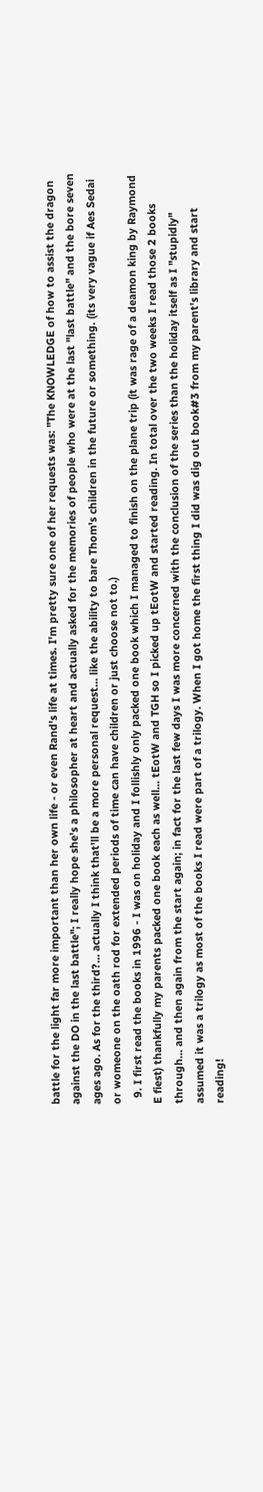battle for the light far more important than her own life - or even Rand's life at times. I'm pretty sure one of her requests was: "The KNOWLEDGE of how to assist the dragon against the DO in the last battle"; I really hope she's a philosopher at heart and actually asked for the memories of people who were at the last "last battle" and the bore seven ages ago. As for the third?... actually I think that'll be a more personal request... like the ability to bare Thom's children in the future or something. (its very vague if Aes Sedai or womeone on the oath rod for extended periods of time can have children or just choose not to.)
  9. I first read the books in 1996 - I was on holiday and I follishly only packed one book which I managed to finish on the plane trip (it was rage of a deamon king by Raymond E fiest) thankfully my parents packed one book each as well... tEotW and TGH so I picked up tEotW and started reading. In total over the two weeks I read those 2 books through... and then again from the start again; in fact for the last few days I was more concerned with the conclusion of the series than the holiday itself as I "stupidly" assumed it was a trilogy as most of the books I read were part of a trilogy. When I got home the first thing I did was dig out book#3 from my parent's library and start reading!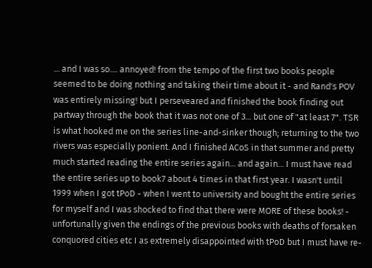... and I was so.... annoyed! from the tempo of the first two books people seemed to be doing nothing and taking their time about it - and Rand's POV was entirely missing! but I perseveared and finished the book finding out partway through the book that it was not one of 3... but one of "at least 7". TSR is what hooked me on the series line-and-sinker though; returning to the two rivers was especially ponient. And I finished ACoS in that summer and pretty much started reading the entire series again... and again... I must have read the entire series up to book7 about 4 times in that first year. I wasn't until 1999 when I got tPoD - when I went to university and bought the entire series for myself and I was shocked to find that there were MORE of these books! - unfortunally given the endings of the previous books with deaths of forsaken conquored cities etc I as extremely disappointed with tPoD but I must have re-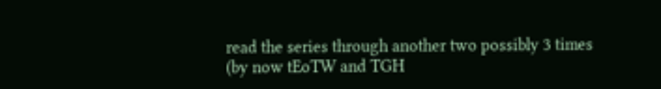read the series through another two possibly 3 times (by now tEoTW and TGH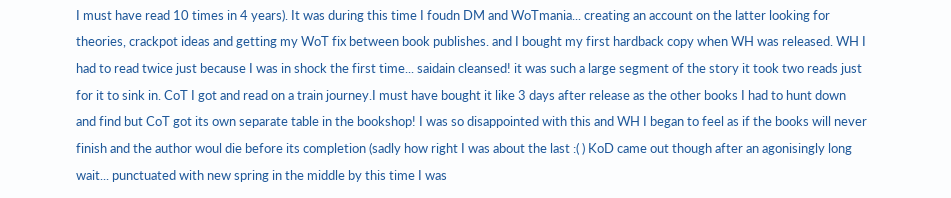I must have read 10 times in 4 years). It was during this time I foudn DM and WoTmania... creating an account on the latter looking for theories, crackpot ideas and getting my WoT fix between book publishes. and I bought my first hardback copy when WH was released. WH I had to read twice just because I was in shock the first time... saidain cleansed! it was such a large segment of the story it took two reads just for it to sink in. CoT I got and read on a train journey.I must have bought it like 3 days after release as the other books I had to hunt down and find but CoT got its own separate table in the bookshop! I was so disappointed with this and WH I began to feel as if the books will never finish and the author woul die before its completion (sadly how right I was about the last :( ) KoD came out though after an agonisingly long wait... punctuated with new spring in the middle by this time I was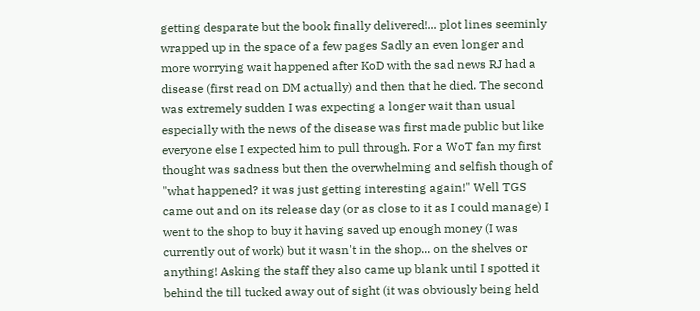getting desparate but the book finally delivered!... plot lines seeminly wrapped up in the space of a few pages Sadly an even longer and more worrying wait happened after KoD with the sad news RJ had a disease (first read on DM actually) and then that he died. The second was extremely sudden I was expecting a longer wait than usual especially with the news of the disease was first made public but like everyone else I expected him to pull through. For a WoT fan my first thought was sadness but then the overwhelming and selfish though of "what happened? it was just getting interesting again!" Well TGS came out and on its release day (or as close to it as I could manage) I went to the shop to buy it having saved up enough money (I was currently out of work) but it wasn't in the shop... on the shelves or anything! Asking the staff they also came up blank until I spotted it behind the till tucked away out of sight (it was obviously being held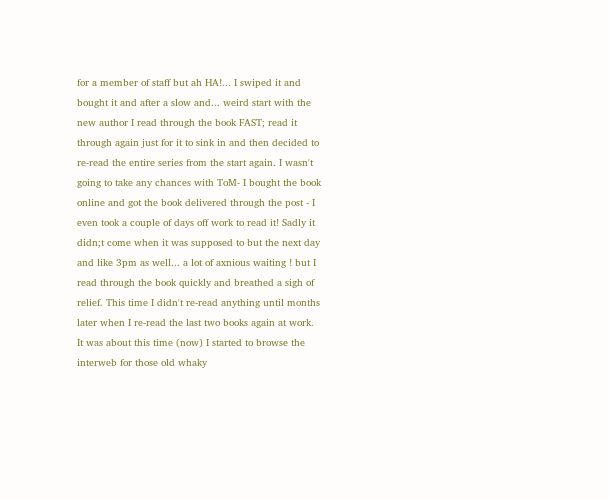for a member of staff but ah HA!... I swiped it and bought it and after a slow and... weird start with the new author I read through the book FAST; read it through again just for it to sink in and then decided to re-read the entire series from the start again. I wasn't going to take any chances with ToM- I bought the book online and got the book delivered through the post - I even took a couple of days off work to read it! Sadly it didn;t come when it was supposed to but the next day and like 3pm as well... a lot of axnious waiting ! but I read through the book quickly and breathed a sigh of relief. This time I didn't re-read anything until months later when I re-read the last two books again at work. It was about this time (now) I started to browse the interweb for those old whaky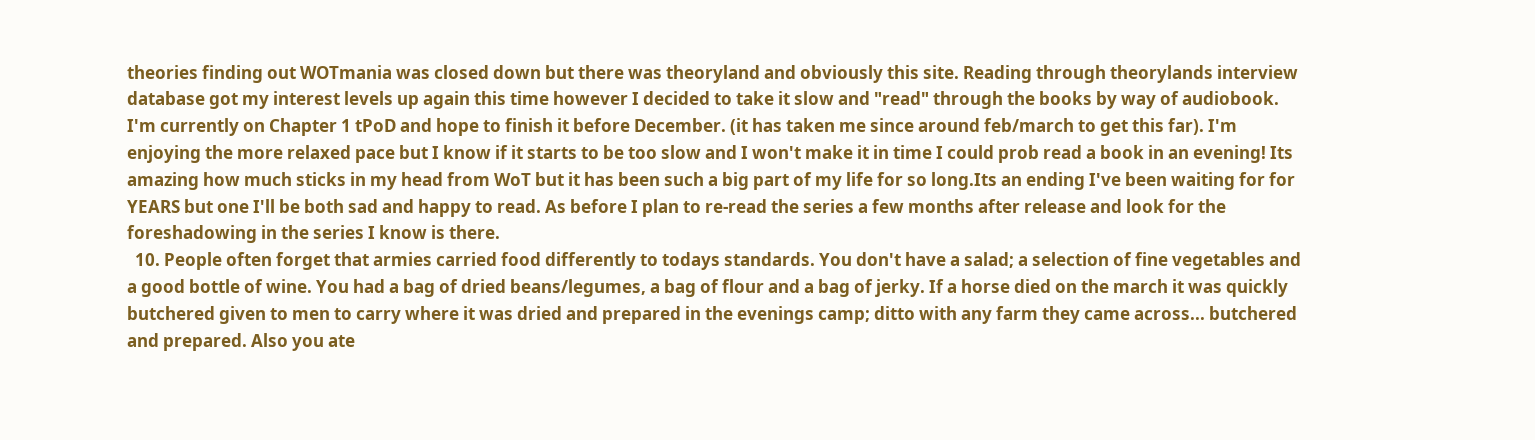theories finding out WOTmania was closed down but there was theoryland and obviously this site. Reading through theorylands interview database got my interest levels up again this time however I decided to take it slow and "read" through the books by way of audiobook. I'm currently on Chapter 1 tPoD and hope to finish it before December. (it has taken me since around feb/march to get this far). I'm enjoying the more relaxed pace but I know if it starts to be too slow and I won't make it in time I could prob read a book in an evening! Its amazing how much sticks in my head from WoT but it has been such a big part of my life for so long.Its an ending I've been waiting for for YEARS but one I'll be both sad and happy to read. As before I plan to re-read the series a few months after release and look for the foreshadowing in the series I know is there.
  10. People often forget that armies carried food differently to todays standards. You don't have a salad; a selection of fine vegetables and a good bottle of wine. You had a bag of dried beans/legumes, a bag of flour and a bag of jerky. If a horse died on the march it was quickly butchered given to men to carry where it was dried and prepared in the evenings camp; ditto with any farm they came across... butchered and prepared. Also you ate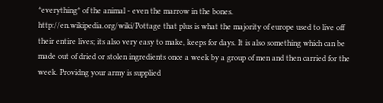*everything* of the animal - even the marrow in the bones. http://en.wikipedia.org/wiki/Pottage that plus is what the majority of europe used to live off their entire lives; its also very easy to make, keeps for days. It is also something which can be made out of dried or stolen ingredients once a week by a group of men and then carried for the week. Providng your army is supplied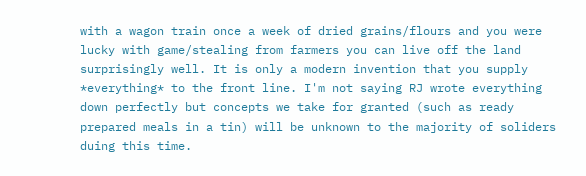with a wagon train once a week of dried grains/flours and you were lucky with game/stealing from farmers you can live off the land surprisingly well. It is only a modern invention that you supply *everything* to the front line. I'm not saying RJ wrote everything down perfectly but concepts we take for granted (such as ready prepared meals in a tin) will be unknown to the majority of soliders duing this time.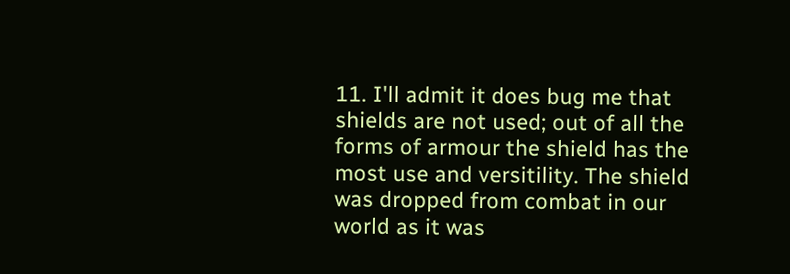11. I'll admit it does bug me that shields are not used; out of all the forms of armour the shield has the most use and versitility. The shield was dropped from combat in our world as it was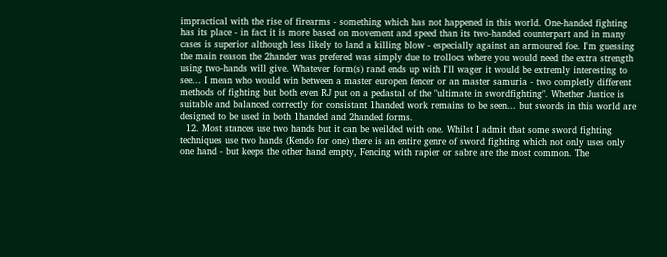impractical with the rise of firearms - something which has not happened in this world. One-handed fighting has its place - in fact it is more based on movement and speed than its two-handed counterpart and in many cases is superior although less likely to land a killing blow - especially against an armoured foe. I'm guessing the main reason the 2hander was prefered was simply due to trollocs where you would need the extra strength using two-hands will give. Whatever form(s) rand ends up with I'll wager it would be extremly interesting to see... I mean who would win between a master europen fencer or an master samuria - two completly different methods of fighting but both even RJ put on a pedastal of the "ultimate in swordfighting". Whether Justice is suitable and balanced correctly for consistant 1handed work remains to be seen... but swords in this world are designed to be used in both 1handed and 2handed forms.
  12. Most stances use two hands but it can be weilded with one. Whilst I admit that some sword fighting techniques use two hands (Kendo for one) there is an entire genre of sword fighting which not only uses only one hand - but keeps the other hand empty, Fencing with rapier or sabre are the most common. The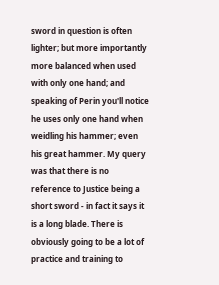sword in question is often lighter; but more importantly more balanced when used with only one hand; and speaking of Perin you'll notice he uses only one hand when weidling his hammer; even his great hammer. My query was that there is no reference to Justice being a short sword - in fact it says it is a long blade. There is obviously going to be a lot of practice and training to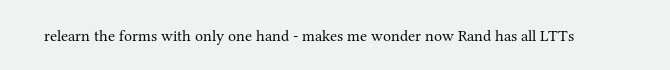relearn the forms with only one hand - makes me wonder now Rand has all LTTs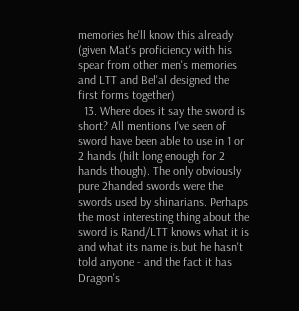memories he'll know this already (given Mat's proficiency with his spear from other men's memories and LTT and Bel'al designed the first forms together)
  13. Where does it say the sword is short? All mentions I've seen of sword have been able to use in 1 or 2 hands (hilt long enough for 2 hands though). The only obviously pure 2handed swords were the swords used by shinarians. Perhaps the most interesting thing about the sword is Rand/LTT knows what it is and what its name is.but he hasn't told anyone - and the fact it has Dragon's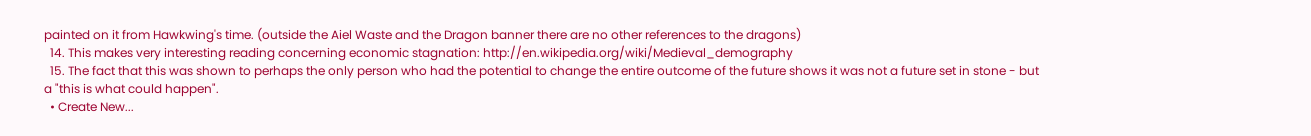painted on it from Hawkwing's time. (outside the Aiel Waste and the Dragon banner there are no other references to the dragons)
  14. This makes very interesting reading concerning economic stagnation: http://en.wikipedia.org/wiki/Medieval_demography
  15. The fact that this was shown to perhaps the only person who had the potential to change the entire outcome of the future shows it was not a future set in stone - but a "this is what could happen".
  • Create New...